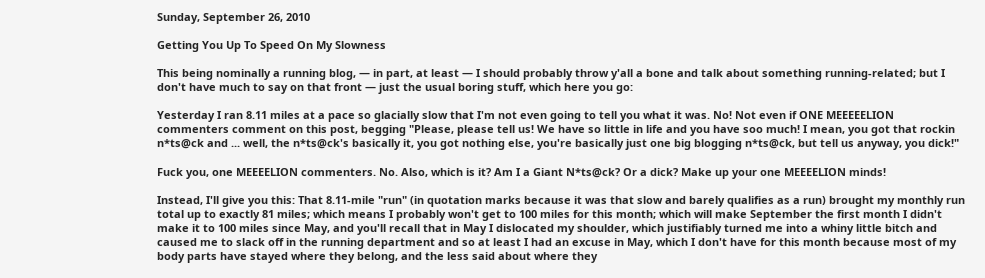Sunday, September 26, 2010

Getting You Up To Speed On My Slowness

This being nominally a running blog, — in part, at least — I should probably throw y'all a bone and talk about something running-related; but I don't have much to say on that front — just the usual boring stuff, which here you go:

Yesterday I ran 8.11 miles at a pace so glacially slow that I'm not even going to tell you what it was. No! Not even if ONE MEEEEELION commenters comment on this post, begging "Please, please tell us! We have so little in life and you have soo much! I mean, you got that rockin n*ts@ck and ... well, the n*ts@ck's basically it, you got nothing else, you're basically just one big blogging n*ts@ck, but tell us anyway, you dick!"

Fuck you, one MEEEELION commenters. No. Also, which is it? Am I a Giant N*ts@ck? Or a dick? Make up your one MEEEELION minds!

Instead, I'll give you this: That 8.11-mile "run" (in quotation marks because it was that slow and barely qualifies as a run) brought my monthly run total up to exactly 81 miles; which means I probably won't get to 100 miles for this month; which will make September the first month I didn't make it to 100 miles since May, and you'll recall that in May I dislocated my shoulder, which justifiably turned me into a whiny little bitch and caused me to slack off in the running department and so at least I had an excuse in May, which I don't have for this month because most of my body parts have stayed where they belong, and the less said about where they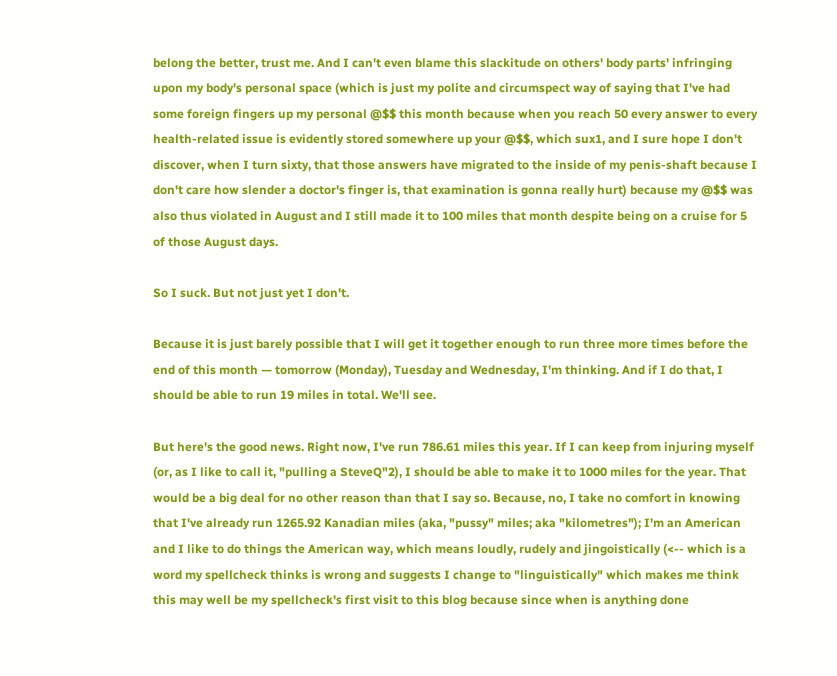belong the better, trust me. And I can't even blame this slackitude on others' body parts' infringing upon my body's personal space (which is just my polite and circumspect way of saying that I've had some foreign fingers up my personal @$$ this month because when you reach 50 every answer to every health-related issue is evidently stored somewhere up your @$$, which sux1, and I sure hope I don't discover, when I turn sixty, that those answers have migrated to the inside of my penis-shaft because I don't care how slender a doctor's finger is, that examination is gonna really hurt) because my @$$ was also thus violated in August and I still made it to 100 miles that month despite being on a cruise for 5 of those August days.

So I suck. But not just yet I don't.

Because it is just barely possible that I will get it together enough to run three more times before the end of this month — tomorrow (Monday), Tuesday and Wednesday, I'm thinking. And if I do that, I should be able to run 19 miles in total. We'll see.

But here's the good news. Right now, I've run 786.61 miles this year. If I can keep from injuring myself (or, as I like to call it, "pulling a SteveQ"2), I should be able to make it to 1000 miles for the year. That would be a big deal for no other reason than that I say so. Because, no, I take no comfort in knowing that I've already run 1265.92 Kanadian miles (aka, "pussy" miles; aka "kilometres"); I'm an American and I like to do things the American way, which means loudly, rudely and jingoistically (<-- which is a word my spellcheck thinks is wrong and suggests I change to "linguistically" which makes me think this may well be my spellcheck's first visit to this blog because since when is anything done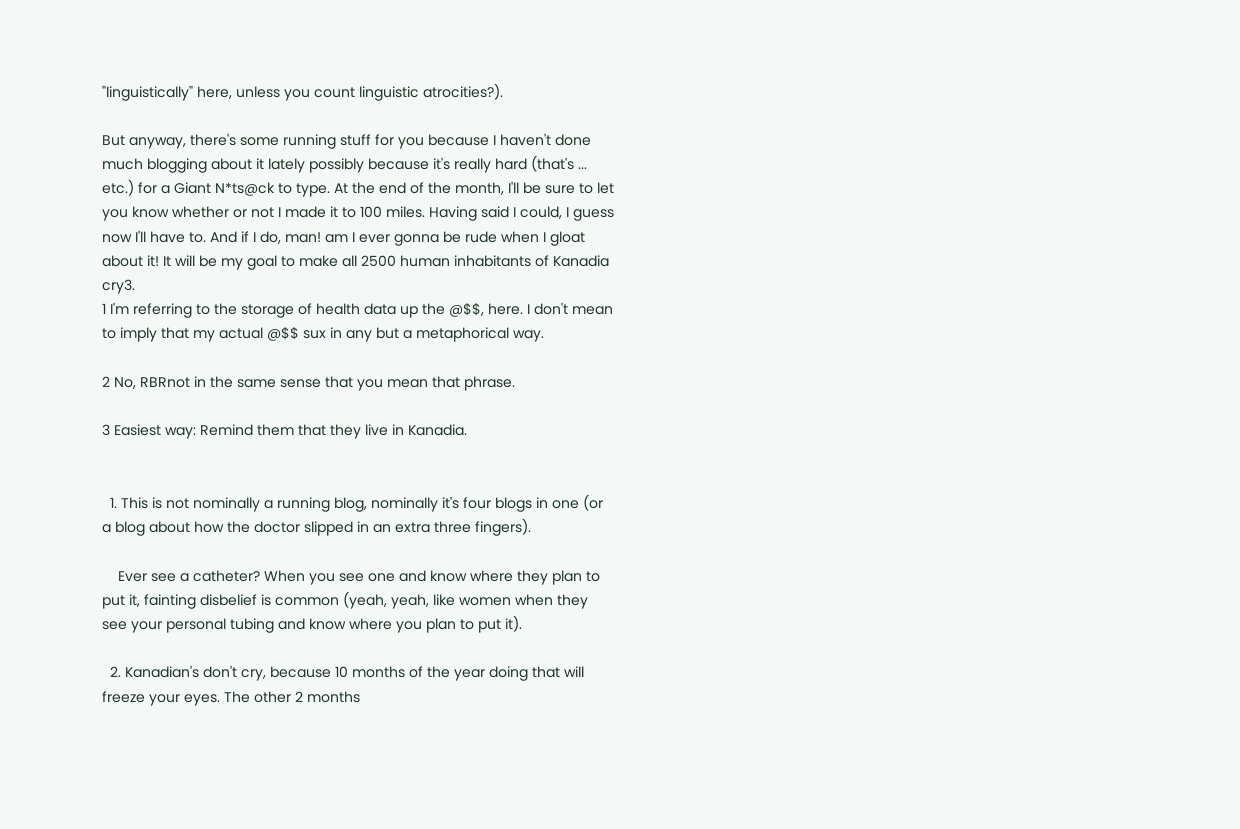"linguistically" here, unless you count linguistic atrocities?).

But anyway, there's some running stuff for you because I haven't done much blogging about it lately possibly because it's really hard (that's ... etc.) for a Giant N*ts@ck to type. At the end of the month, I'll be sure to let you know whether or not I made it to 100 miles. Having said I could, I guess now I'll have to. And if I do, man! am I ever gonna be rude when I gloat about it! It will be my goal to make all 2500 human inhabitants of Kanadia cry3.
1 I'm referring to the storage of health data up the @$$, here. I don't mean to imply that my actual @$$ sux in any but a metaphorical way.

2 No, RBRnot in the same sense that you mean that phrase.

3 Easiest way: Remind them that they live in Kanadia.


  1. This is not nominally a running blog, nominally it's four blogs in one (or a blog about how the doctor slipped in an extra three fingers).

    Ever see a catheter? When you see one and know where they plan to put it, fainting disbelief is common (yeah, yeah, like women when they see your personal tubing and know where you plan to put it).

  2. Kanadian's don't cry, because 10 months of the year doing that will freeze your eyes. The other 2 months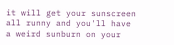it will get your sunscreen all runny and you'll have a weird sunburn on your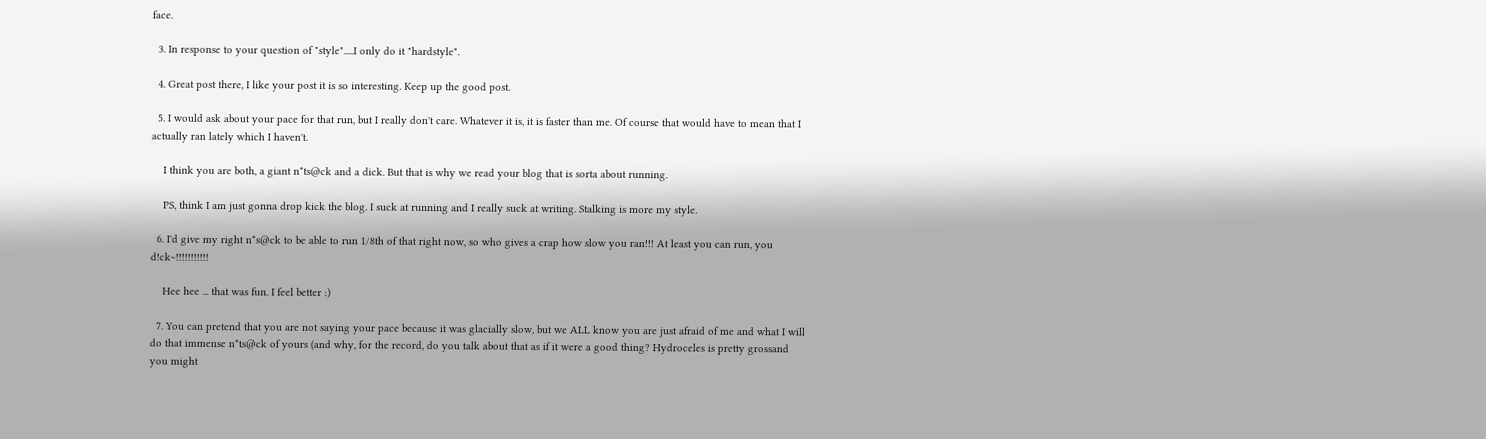face.

  3. In response to your question of "style".....I only do it "hardstyle".

  4. Great post there, I like your post it is so interesting. Keep up the good post.

  5. I would ask about your pace for that run, but I really don't care. Whatever it is, it is faster than me. Of course that would have to mean that I actually ran lately which I haven't.

    I think you are both, a giant n*ts@ck and a dick. But that is why we read your blog that is sorta about running.

    PS, think I am just gonna drop kick the blog. I suck at running and I really suck at writing. Stalking is more my style.

  6. I'd give my right n*s@ck to be able to run 1/8th of that right now, so who gives a crap how slow you ran!!! At least you can run, you d!ck~!!!!!!!!!!!

    Hee hee ... that was fun. I feel better :)

  7. You can pretend that you are not saying your pace because it was glacially slow, but we ALL know you are just afraid of me and what I will do that immense n*ts@ck of yours (and why, for the record, do you talk about that as if it were a good thing? Hydroceles is pretty grossand you might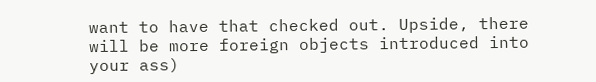want to have that checked out. Upside, there will be more foreign objects introduced into your ass)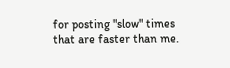for posting "slow" times that are faster than me.